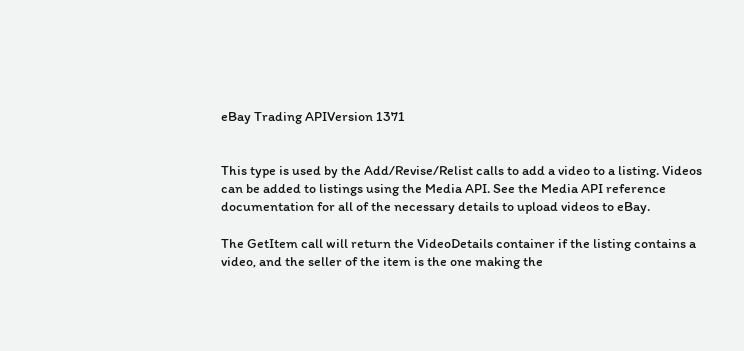eBay Trading APIVersion 1371


This type is used by the Add/Revise/Relist calls to add a video to a listing. Videos can be added to listings using the Media API. See the Media API reference documentation for all of the necessary details to upload videos to eBay.

The GetItem call will return the VideoDetails container if the listing contains a video, and the seller of the item is the one making the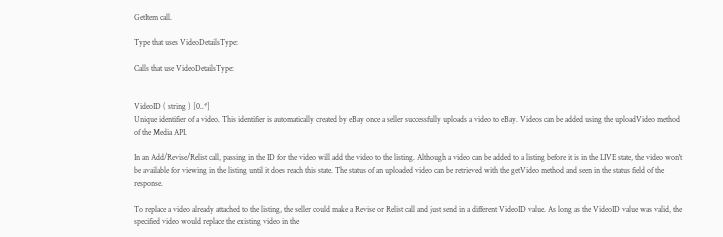GetItem call.

Type that uses VideoDetailsType:

Calls that use VideoDetailsType:


VideoID ( string ) [0..*]
Unique identifier of a video. This identifier is automatically created by eBay once a seller successfully uploads a video to eBay. Videos can be added using the uploadVideo method of the Media API.

In an Add/Revise/Relist call, passing in the ID for the video will add the video to the listing. Although a video can be added to a listing before it is in the LIVE state, the video won't be available for viewing in the listing until it does reach this state. The status of an uploaded video can be retrieved with the getVideo method and seen in the status field of the response.

To replace a video already attached to the listing, the seller could make a Revise or Relist call and just send in a different VideoID value. As long as the VideoID value was valid, the specified video would replace the existing video in the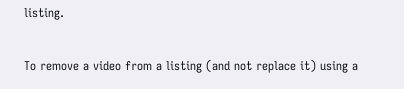listing.

To remove a video from a listing (and not replace it) using a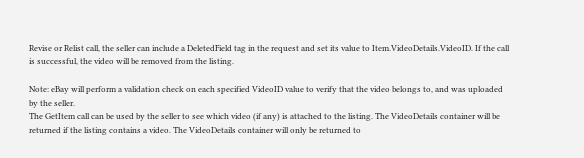Revise or Relist call, the seller can include a DeletedField tag in the request and set its value to Item.VideoDetails.VideoID. If the call is successful, the video will be removed from the listing.

Note: eBay will perform a validation check on each specified VideoID value to verify that the video belongs to, and was uploaded by the seller.
The GetItem call can be used by the seller to see which video (if any) is attached to the listing. The VideoDetails container will be returned if the listing contains a video. The VideoDetails container will only be returned to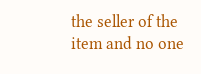the seller of the item and no one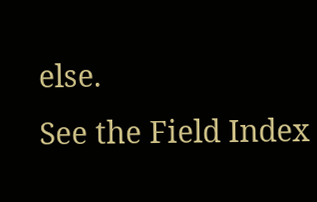else.
See the Field Index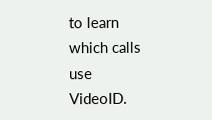to learn which calls use VideoID.